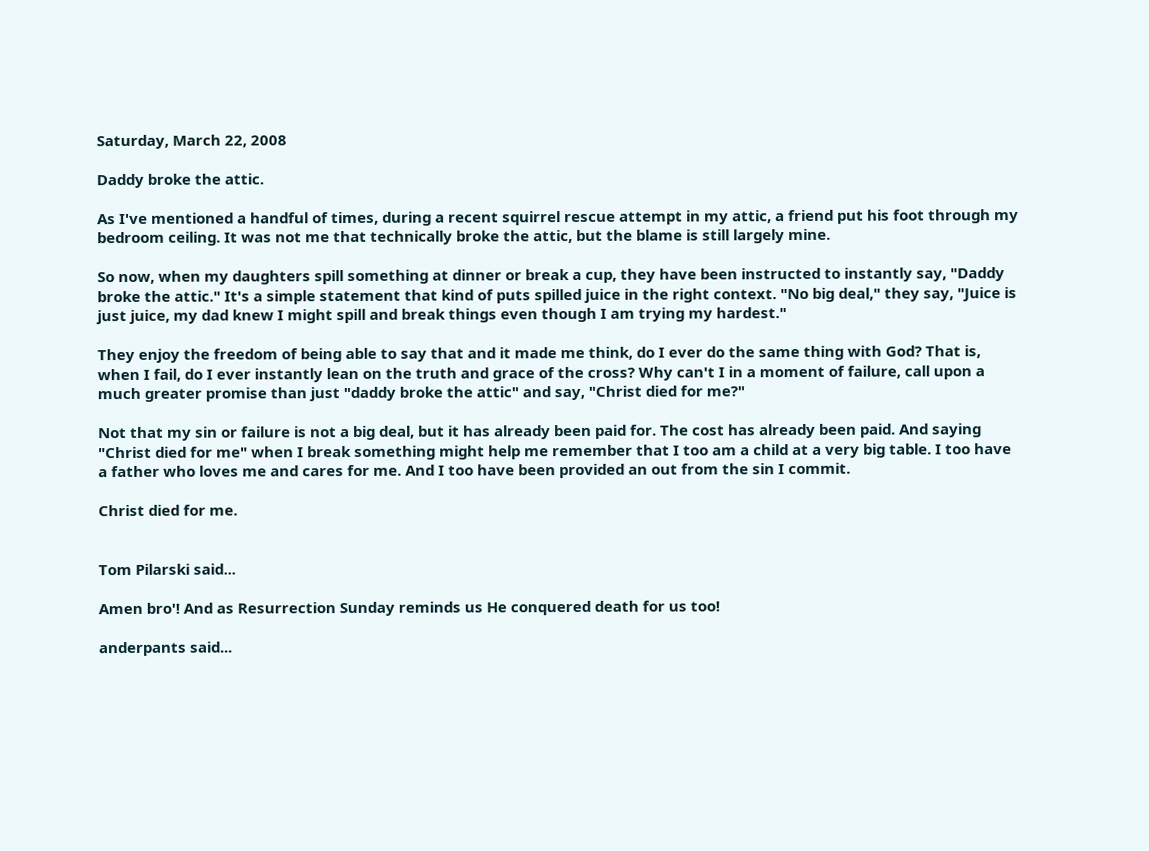Saturday, March 22, 2008

Daddy broke the attic.

As I've mentioned a handful of times, during a recent squirrel rescue attempt in my attic, a friend put his foot through my bedroom ceiling. It was not me that technically broke the attic, but the blame is still largely mine.

So now, when my daughters spill something at dinner or break a cup, they have been instructed to instantly say, "Daddy broke the attic." It's a simple statement that kind of puts spilled juice in the right context. "No big deal," they say, "Juice is just juice, my dad knew I might spill and break things even though I am trying my hardest."

They enjoy the freedom of being able to say that and it made me think, do I ever do the same thing with God? That is, when I fail, do I ever instantly lean on the truth and grace of the cross? Why can't I in a moment of failure, call upon a much greater promise than just "daddy broke the attic" and say, "Christ died for me?"

Not that my sin or failure is not a big deal, but it has already been paid for. The cost has already been paid. And saying "Christ died for me" when I break something might help me remember that I too am a child at a very big table. I too have a father who loves me and cares for me. And I too have been provided an out from the sin I commit.

Christ died for me.


Tom Pilarski said...

Amen bro'! And as Resurrection Sunday reminds us He conquered death for us too!

anderpants said...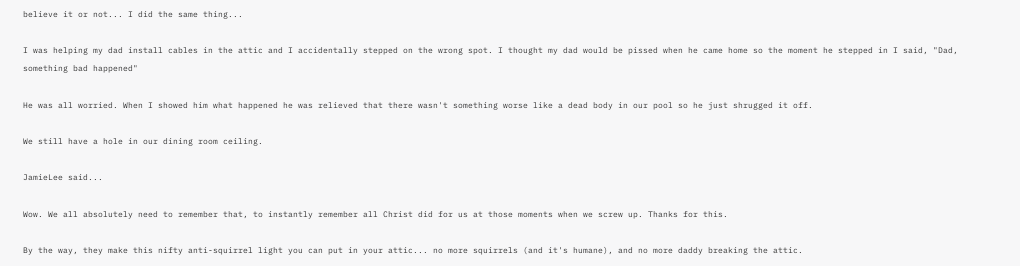believe it or not... I did the same thing...

I was helping my dad install cables in the attic and I accidentally stepped on the wrong spot. I thought my dad would be pissed when he came home so the moment he stepped in I said, "Dad, something bad happened"

He was all worried. When I showed him what happened he was relieved that there wasn't something worse like a dead body in our pool so he just shrugged it off.

We still have a hole in our dining room ceiling.

JamieLee said...

Wow. We all absolutely need to remember that, to instantly remember all Christ did for us at those moments when we screw up. Thanks for this.

By the way, they make this nifty anti-squirrel light you can put in your attic... no more squirrels (and it's humane), and no more daddy breaking the attic.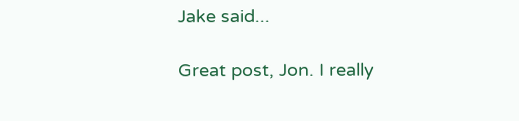Jake said...

Great post, Jon. I really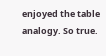enjoyed the table analogy. So true.